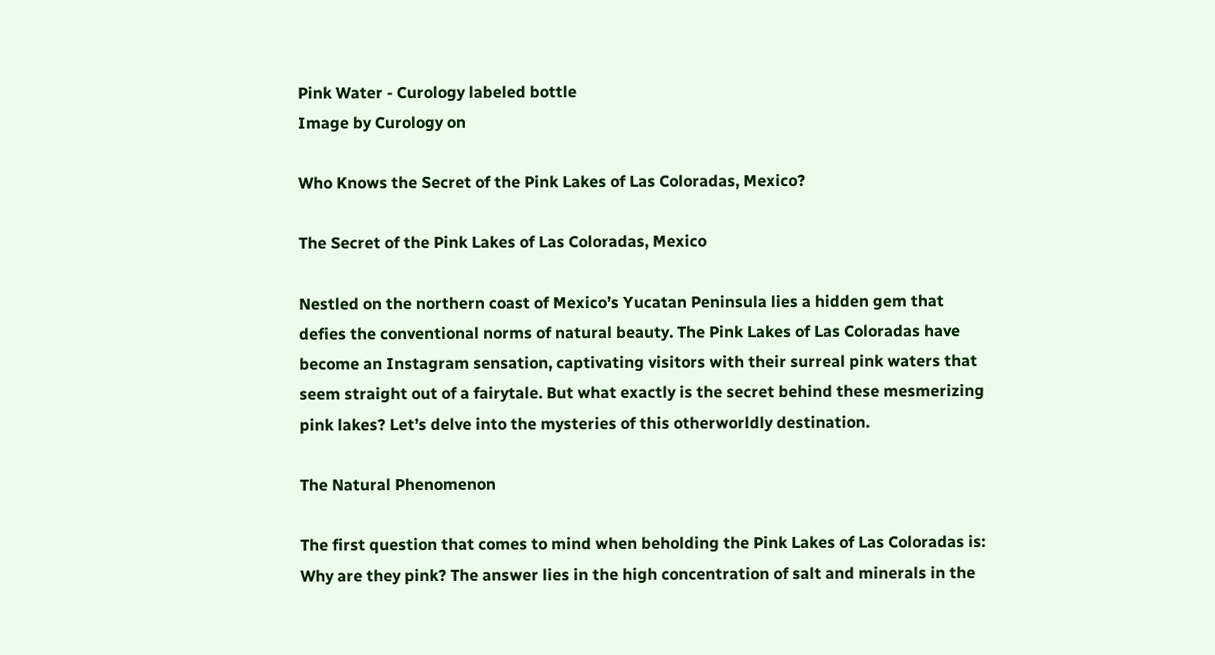Pink Water - Curology labeled bottle
Image by Curology on

Who Knows the Secret of the Pink Lakes of Las Coloradas, Mexico?

The Secret of the Pink Lakes of Las Coloradas, Mexico

Nestled on the northern coast of Mexico’s Yucatan Peninsula lies a hidden gem that defies the conventional norms of natural beauty. The Pink Lakes of Las Coloradas have become an Instagram sensation, captivating visitors with their surreal pink waters that seem straight out of a fairytale. But what exactly is the secret behind these mesmerizing pink lakes? Let’s delve into the mysteries of this otherworldly destination.

The Natural Phenomenon

The first question that comes to mind when beholding the Pink Lakes of Las Coloradas is: Why are they pink? The answer lies in the high concentration of salt and minerals in the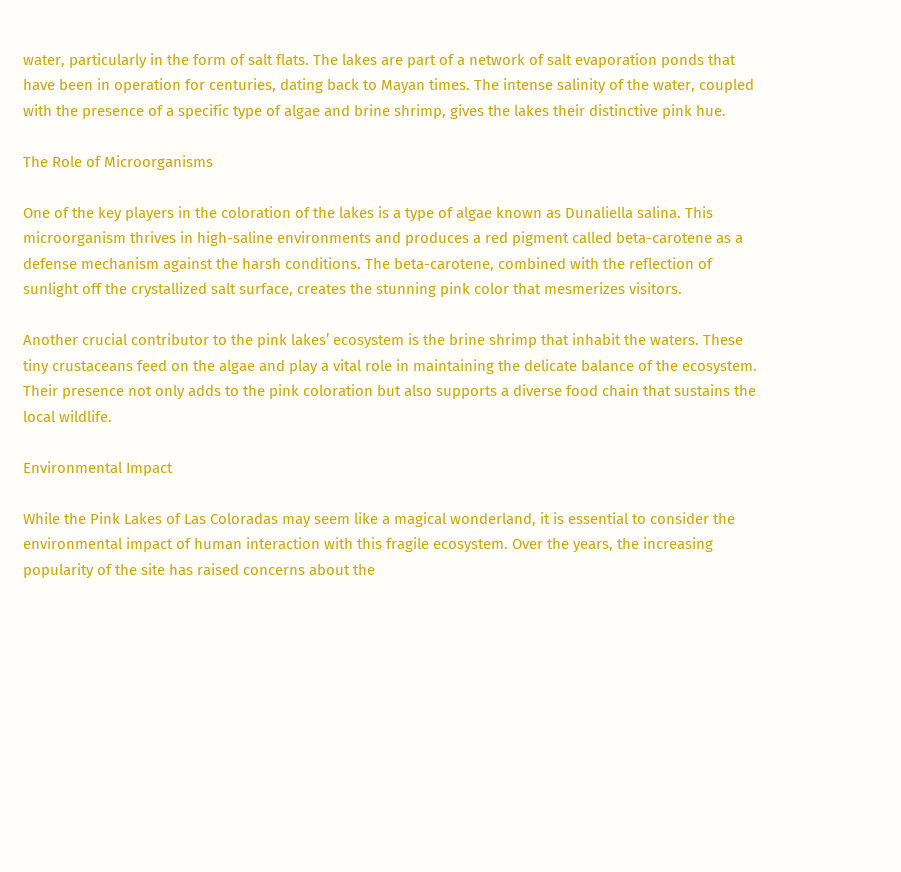water, particularly in the form of salt flats. The lakes are part of a network of salt evaporation ponds that have been in operation for centuries, dating back to Mayan times. The intense salinity of the water, coupled with the presence of a specific type of algae and brine shrimp, gives the lakes their distinctive pink hue.

The Role of Microorganisms

One of the key players in the coloration of the lakes is a type of algae known as Dunaliella salina. This microorganism thrives in high-saline environments and produces a red pigment called beta-carotene as a defense mechanism against the harsh conditions. The beta-carotene, combined with the reflection of sunlight off the crystallized salt surface, creates the stunning pink color that mesmerizes visitors.

Another crucial contributor to the pink lakes’ ecosystem is the brine shrimp that inhabit the waters. These tiny crustaceans feed on the algae and play a vital role in maintaining the delicate balance of the ecosystem. Their presence not only adds to the pink coloration but also supports a diverse food chain that sustains the local wildlife.

Environmental Impact

While the Pink Lakes of Las Coloradas may seem like a magical wonderland, it is essential to consider the environmental impact of human interaction with this fragile ecosystem. Over the years, the increasing popularity of the site has raised concerns about the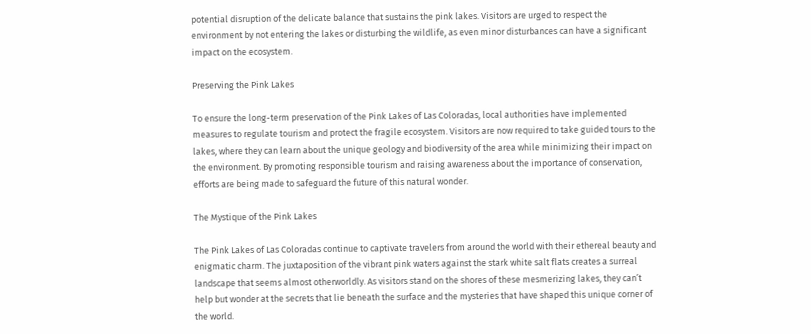potential disruption of the delicate balance that sustains the pink lakes. Visitors are urged to respect the environment by not entering the lakes or disturbing the wildlife, as even minor disturbances can have a significant impact on the ecosystem.

Preserving the Pink Lakes

To ensure the long-term preservation of the Pink Lakes of Las Coloradas, local authorities have implemented measures to regulate tourism and protect the fragile ecosystem. Visitors are now required to take guided tours to the lakes, where they can learn about the unique geology and biodiversity of the area while minimizing their impact on the environment. By promoting responsible tourism and raising awareness about the importance of conservation, efforts are being made to safeguard the future of this natural wonder.

The Mystique of the Pink Lakes

The Pink Lakes of Las Coloradas continue to captivate travelers from around the world with their ethereal beauty and enigmatic charm. The juxtaposition of the vibrant pink waters against the stark white salt flats creates a surreal landscape that seems almost otherworldly. As visitors stand on the shores of these mesmerizing lakes, they can’t help but wonder at the secrets that lie beneath the surface and the mysteries that have shaped this unique corner of the world.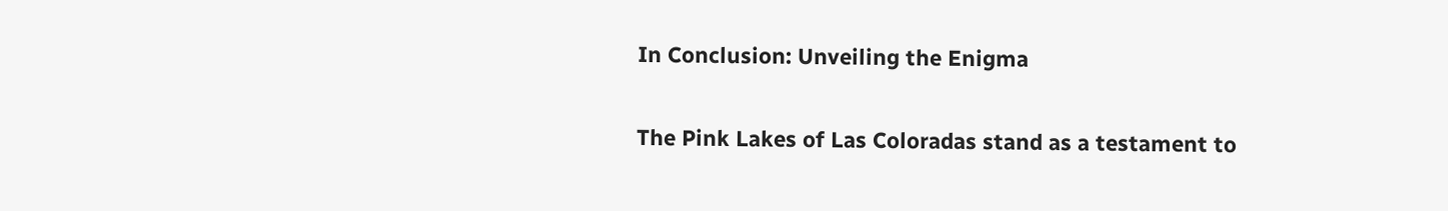In Conclusion: Unveiling the Enigma

The Pink Lakes of Las Coloradas stand as a testament to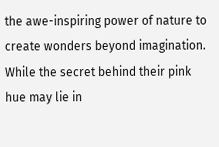the awe-inspiring power of nature to create wonders beyond imagination. While the secret behind their pink hue may lie in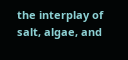the interplay of salt, algae, and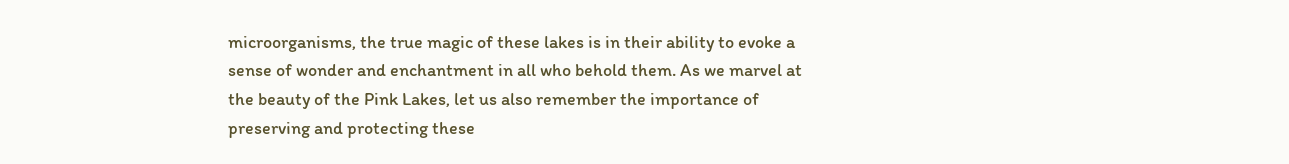microorganisms, the true magic of these lakes is in their ability to evoke a sense of wonder and enchantment in all who behold them. As we marvel at the beauty of the Pink Lakes, let us also remember the importance of preserving and protecting these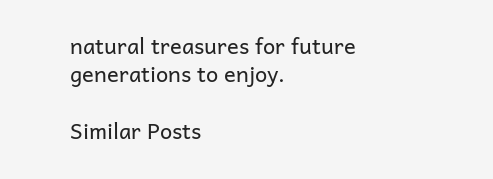natural treasures for future generations to enjoy.

Similar Posts